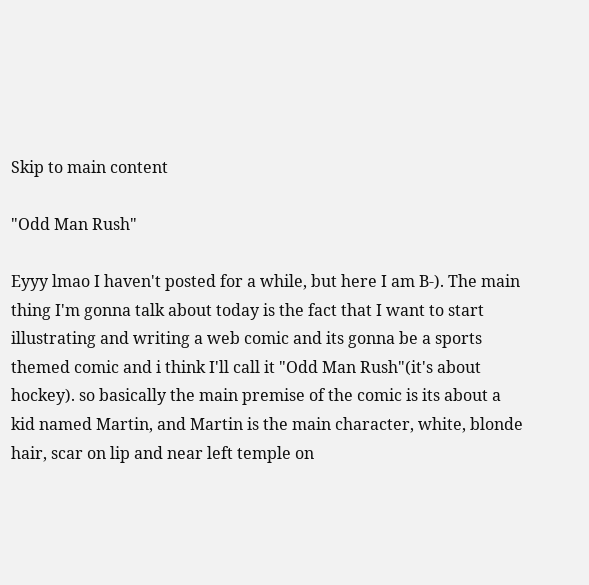Skip to main content

"Odd Man Rush"

Eyyy lmao I haven't posted for a while, but here I am B-). The main thing I'm gonna talk about today is the fact that I want to start illustrating and writing a web comic and its gonna be a sports themed comic and i think I'll call it "Odd Man Rush"(it's about hockey). so basically the main premise of the comic is its about a kid named Martin, and Martin is the main character, white, blonde hair, scar on lip and near left temple on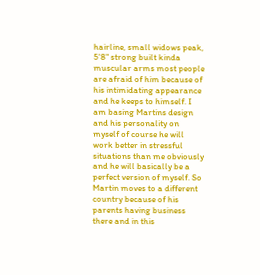hairline, small widows peak, 5'8" strong built kinda muscular arms most people are afraid of him because of his intimidating appearance and he keeps to himself. I am basing Martins design and his personality on myself of course he will work better in stressful situations than me obviously and he will basically be a perfect version of myself. So Martin moves to a different country because of his parents having business there and in this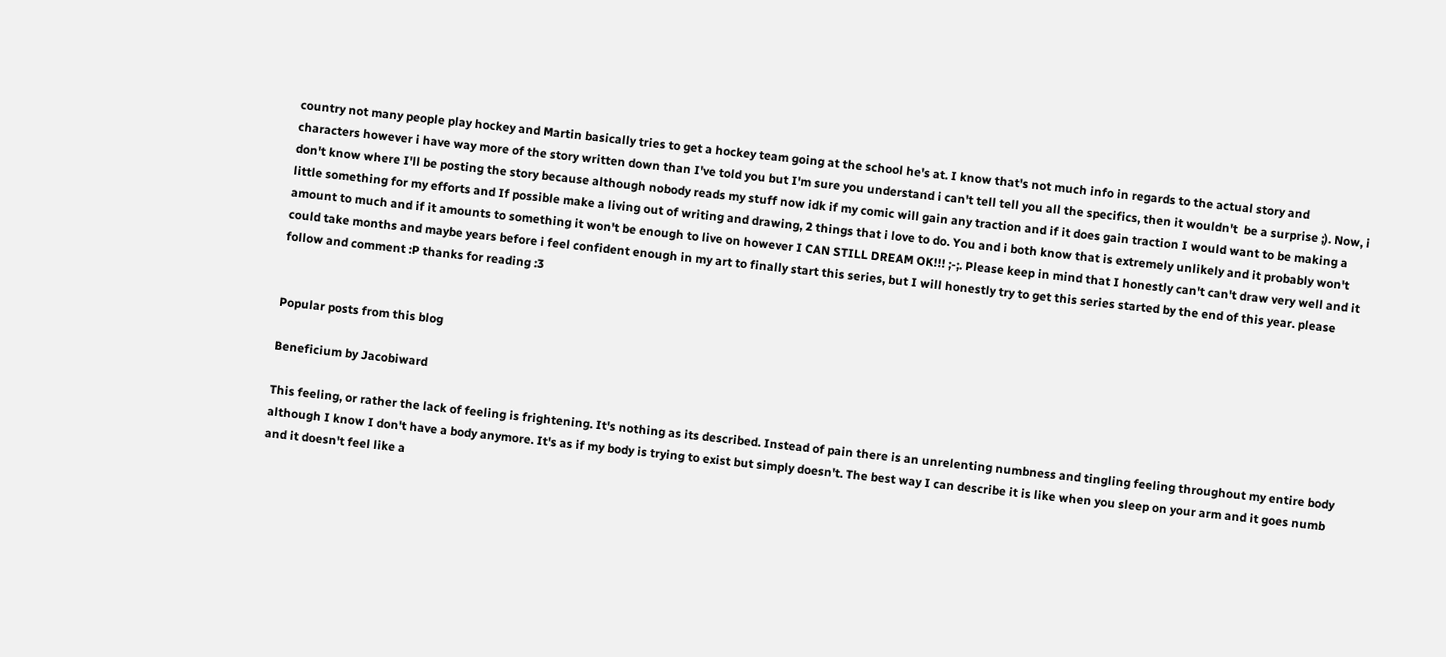country not many people play hockey and Martin basically tries to get a hockey team going at the school he's at. I know that's not much info in regards to the actual story and characters however i have way more of the story written down than I've told you but I'm sure you understand i can't tell tell you all the specifics, then it wouldn't  be a surprise ;). Now, i don't know where I'll be posting the story because although nobody reads my stuff now idk if my comic will gain any traction and if it does gain traction I would want to be making a little something for my efforts and If possible make a living out of writing and drawing, 2 things that i love to do. You and i both know that is extremely unlikely and it probably won't amount to much and if it amounts to something it won't be enough to live on however I CAN STILL DREAM OK!!! ;-;. Please keep in mind that I honestly can't can't draw very well and it could take months and maybe years before i feel confident enough in my art to finally start this series, but I will honestly try to get this series started by the end of this year. please follow and comment :P thanks for reading :3


Popular posts from this blog

Beneficium by Jacobiward

This feeling, or rather the lack of feeling is frightening. It's nothing as its described. Instead of pain there is an unrelenting numbness and tingling feeling throughout my entire body although I know I don't have a body anymore. It's as if my body is trying to exist but simply doesn't. The best way I can describe it is like when you sleep on your arm and it goes numb and it doesn't feel like a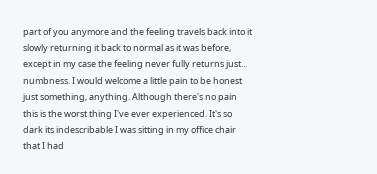part of you anymore and the feeling travels back into it slowly returning it back to normal as it was before, except in my case the feeling never fully returns just... numbness. I would welcome a little pain to be honest just something, anything. Although there's no pain this is the worst thing I've ever experienced. It's so dark its indescribable I was sitting in my office chair that I had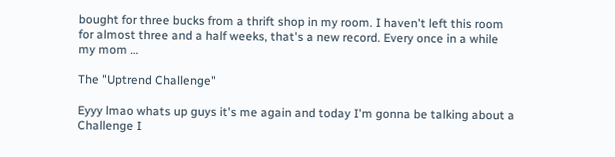bought for three bucks from a thrift shop in my room. I haven't left this room for almost three and a half weeks, that's a new record. Every once in a while my mom …

The "Uptrend Challenge"

Eyyy lmao whats up guys it's me again and today I'm gonna be talking about a Challenge I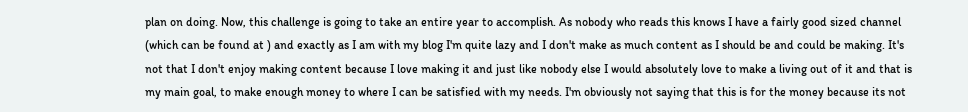plan on doing. Now, this challenge is going to take an entire year to accomplish. As nobody who reads this knows I have a fairly good sized channel (which can be found at ) and exactly as I am with my blog I'm quite lazy and I don't make as much content as I should be and could be making. It's not that I don't enjoy making content because I love making it and just like nobody else I would absolutely love to make a living out of it and that is my main goal, to make enough money to where I can be satisfied with my needs. I'm obviously not saying that this is for the money because its not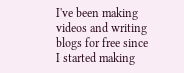I've been making videos and writing blogs for free since I started making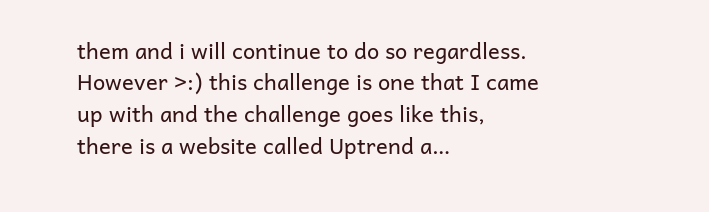them and i will continue to do so regardless. However >:) this challenge is one that I came up with and the challenge goes like this, there is a website called Uptrend a…